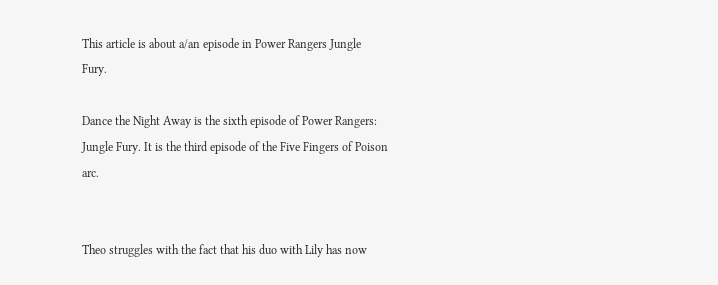This article is about a/an episode in Power Rangers Jungle Fury.

Dance the Night Away is the sixth episode of Power Rangers: Jungle Fury. It is the third episode of the Five Fingers of Poison arc.


Theo struggles with the fact that his duo with Lily has now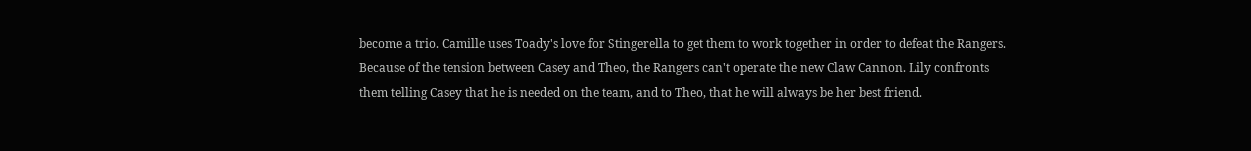become a trio. Camille uses Toady's love for Stingerella to get them to work together in order to defeat the Rangers. Because of the tension between Casey and Theo, the Rangers can't operate the new Claw Cannon. Lily confronts them telling Casey that he is needed on the team, and to Theo, that he will always be her best friend.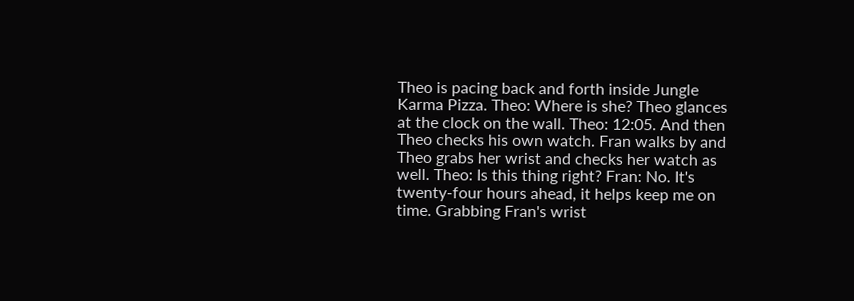Theo is pacing back and forth inside Jungle Karma Pizza. Theo: Where is she? Theo glances at the clock on the wall. Theo: 12:05. And then Theo checks his own watch. Fran walks by and Theo grabs her wrist and checks her watch as well. Theo: Is this thing right? Fran: No. It's twenty-four hours ahead, it helps keep me on time. Grabbing Fran's wrist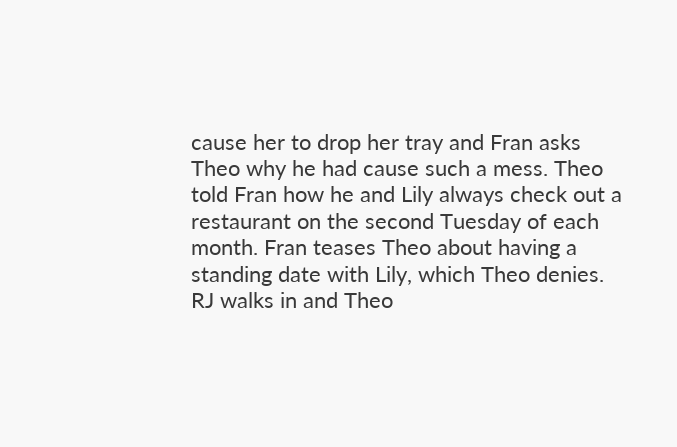cause her to drop her tray and Fran asks Theo why he had cause such a mess. Theo told Fran how he and Lily always check out a restaurant on the second Tuesday of each month. Fran teases Theo about having a standing date with Lily, which Theo denies. RJ walks in and Theo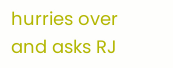hurries over and asks RJ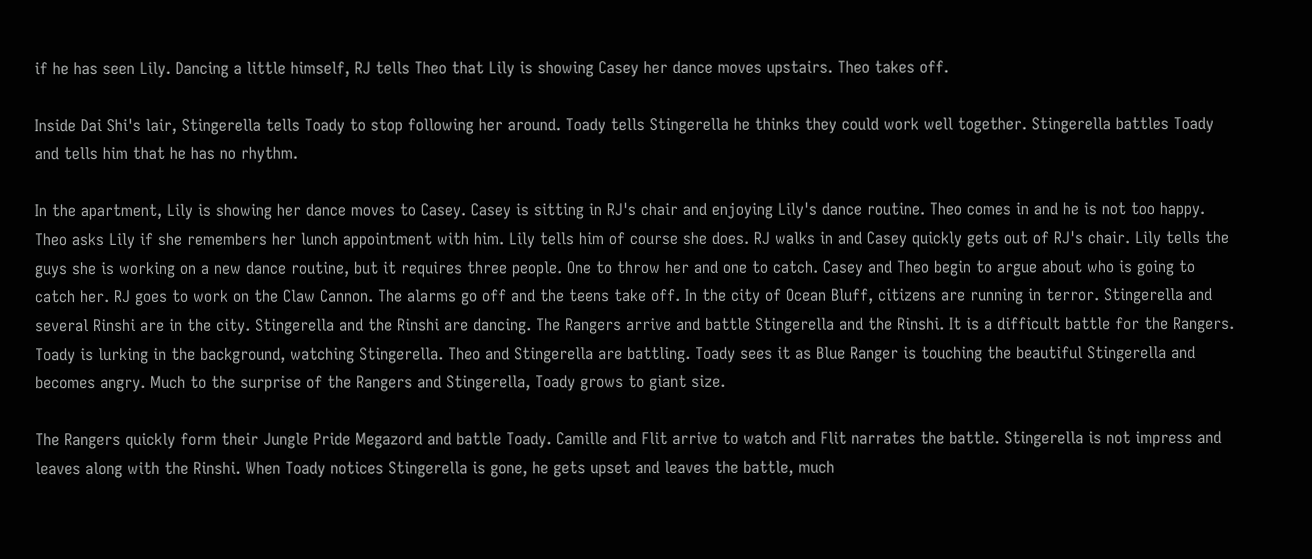if he has seen Lily. Dancing a little himself, RJ tells Theo that Lily is showing Casey her dance moves upstairs. Theo takes off.

Inside Dai Shi's lair, Stingerella tells Toady to stop following her around. Toady tells Stingerella he thinks they could work well together. Stingerella battles Toady and tells him that he has no rhythm.

In the apartment, Lily is showing her dance moves to Casey. Casey is sitting in RJ's chair and enjoying Lily's dance routine. Theo comes in and he is not too happy. Theo asks Lily if she remembers her lunch appointment with him. Lily tells him of course she does. RJ walks in and Casey quickly gets out of RJ's chair. Lily tells the guys she is working on a new dance routine, but it requires three people. One to throw her and one to catch. Casey and Theo begin to argue about who is going to catch her. RJ goes to work on the Claw Cannon. The alarms go off and the teens take off. In the city of Ocean Bluff, citizens are running in terror. Stingerella and several Rinshi are in the city. Stingerella and the Rinshi are dancing. The Rangers arrive and battle Stingerella and the Rinshi. It is a difficult battle for the Rangers. Toady is lurking in the background, watching Stingerella. Theo and Stingerella are battling. Toady sees it as Blue Ranger is touching the beautiful Stingerella and becomes angry. Much to the surprise of the Rangers and Stingerella, Toady grows to giant size.

The Rangers quickly form their Jungle Pride Megazord and battle Toady. Camille and Flit arrive to watch and Flit narrates the battle. Stingerella is not impress and leaves along with the Rinshi. When Toady notices Stingerella is gone, he gets upset and leaves the battle, much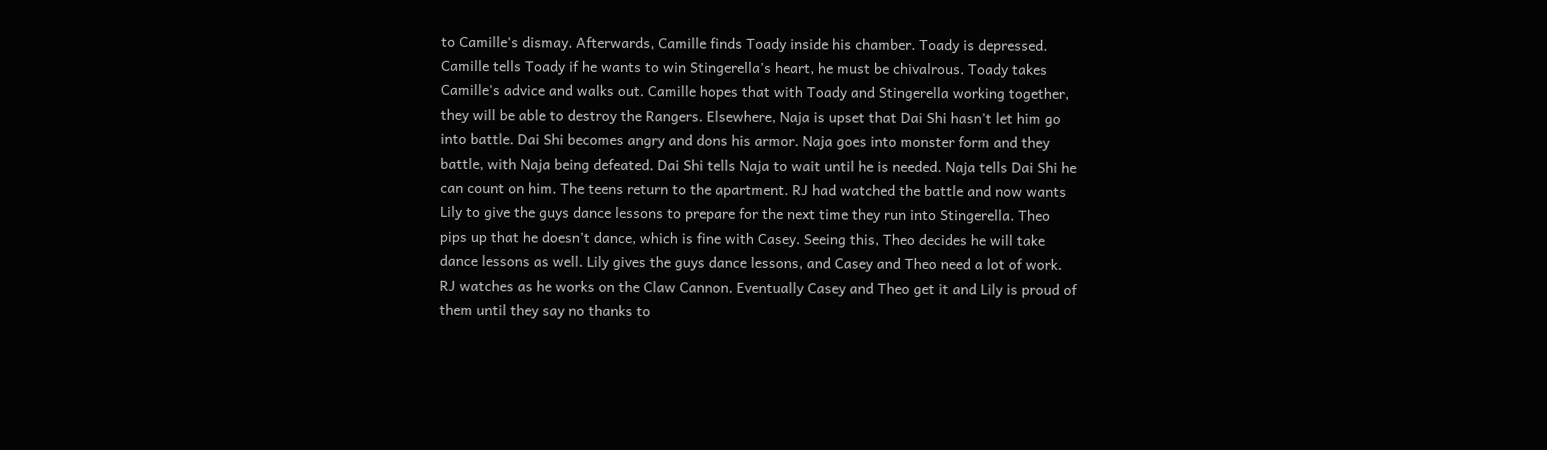to Camille's dismay. Afterwards, Camille finds Toady inside his chamber. Toady is depressed. Camille tells Toady if he wants to win Stingerella's heart, he must be chivalrous. Toady takes Camille's advice and walks out. Camille hopes that with Toady and Stingerella working together, they will be able to destroy the Rangers. Elsewhere, Naja is upset that Dai Shi hasn't let him go into battle. Dai Shi becomes angry and dons his armor. Naja goes into monster form and they battle, with Naja being defeated. Dai Shi tells Naja to wait until he is needed. Naja tells Dai Shi he can count on him. The teens return to the apartment. RJ had watched the battle and now wants Lily to give the guys dance lessons to prepare for the next time they run into Stingerella. Theo pips up that he doesn't dance, which is fine with Casey. Seeing this, Theo decides he will take dance lessons as well. Lily gives the guys dance lessons, and Casey and Theo need a lot of work. RJ watches as he works on the Claw Cannon. Eventually Casey and Theo get it and Lily is proud of them until they say no thanks to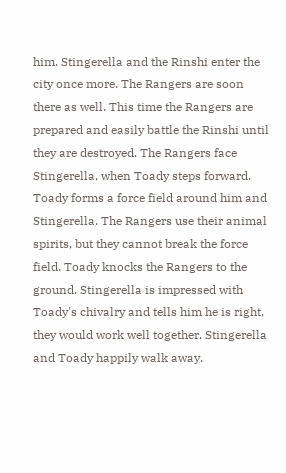him. Stingerella and the Rinshi enter the city once more. The Rangers are soon there as well. This time the Rangers are prepared and easily battle the Rinshi until they are destroyed. The Rangers face Stingerella, when Toady steps forward. Toady forms a force field around him and Stingerella. The Rangers use their animal spirits, but they cannot break the force field. Toady knocks the Rangers to the ground. Stingerella is impressed with Toady's chivalry and tells him he is right, they would work well together. Stingerella and Toady happily walk away.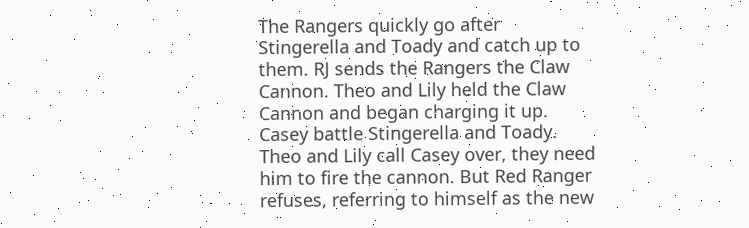The Rangers quickly go after Stingerella and Toady and catch up to them. RJ sends the Rangers the Claw Cannon. Theo and Lily held the Claw Cannon and began charging it up. Casey battle Stingerella and Toady. Theo and Lily call Casey over, they need him to fire the cannon. But Red Ranger refuses, referring to himself as the new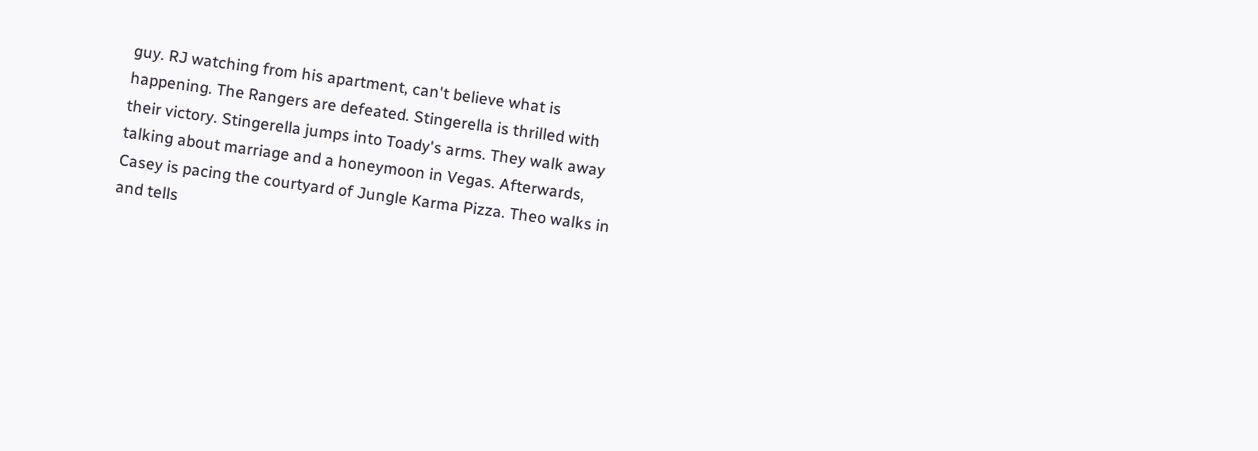guy. RJ watching from his apartment, can't believe what is happening. The Rangers are defeated. Stingerella is thrilled with their victory. Stingerella jumps into Toady's arms. They walk away talking about marriage and a honeymoon in Vegas. Afterwards, Casey is pacing the courtyard of Jungle Karma Pizza. Theo walks in and tells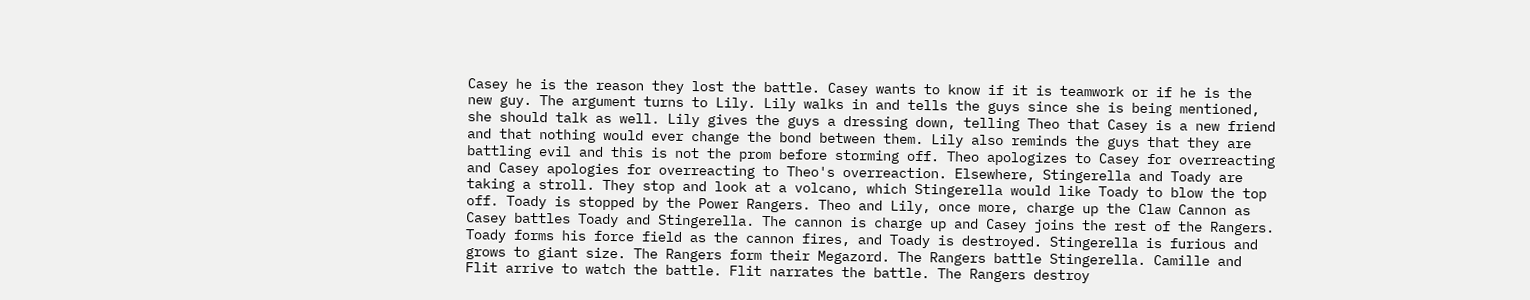Casey he is the reason they lost the battle. Casey wants to know if it is teamwork or if he is the new guy. The argument turns to Lily. Lily walks in and tells the guys since she is being mentioned, she should talk as well. Lily gives the guys a dressing down, telling Theo that Casey is a new friend and that nothing would ever change the bond between them. Lily also reminds the guys that they are battling evil and this is not the prom before storming off. Theo apologizes to Casey for overreacting and Casey apologies for overreacting to Theo's overreaction. Elsewhere, Stingerella and Toady are taking a stroll. They stop and look at a volcano, which Stingerella would like Toady to blow the top off. Toady is stopped by the Power Rangers. Theo and Lily, once more, charge up the Claw Cannon as Casey battles Toady and Stingerella. The cannon is charge up and Casey joins the rest of the Rangers. Toady forms his force field as the cannon fires, and Toady is destroyed. Stingerella is furious and grows to giant size. The Rangers form their Megazord. The Rangers battle Stingerella. Camille and Flit arrive to watch the battle. Flit narrates the battle. The Rangers destroy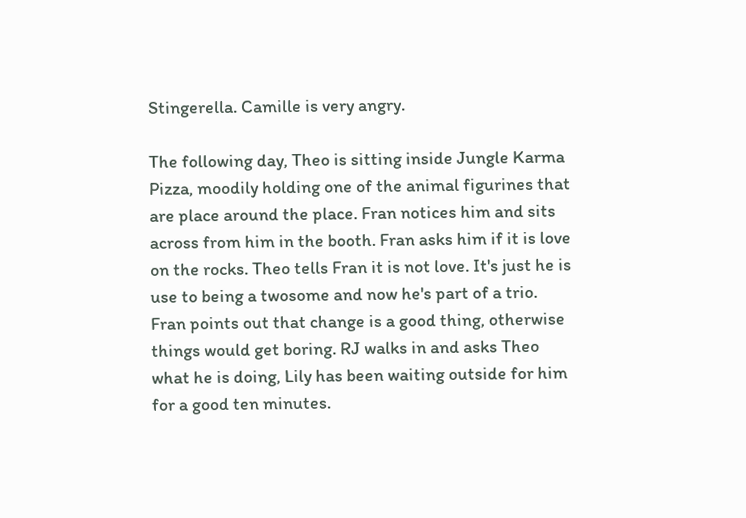Stingerella. Camille is very angry.

The following day, Theo is sitting inside Jungle Karma Pizza, moodily holding one of the animal figurines that are place around the place. Fran notices him and sits across from him in the booth. Fran asks him if it is love on the rocks. Theo tells Fran it is not love. It's just he is use to being a twosome and now he's part of a trio. Fran points out that change is a good thing, otherwise things would get boring. RJ walks in and asks Theo what he is doing, Lily has been waiting outside for him for a good ten minutes.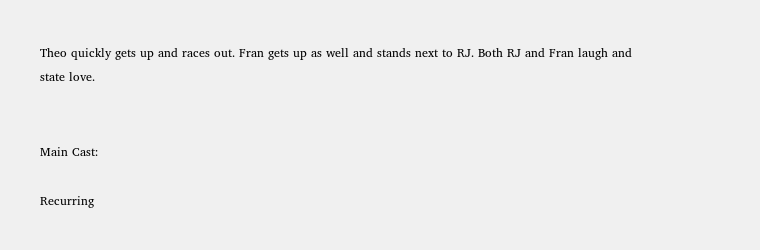Theo quickly gets up and races out. Fran gets up as well and stands next to RJ. Both RJ and Fran laugh and state love.


Main Cast:

Recurring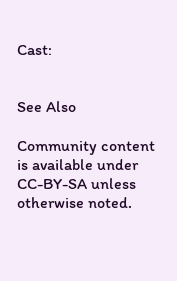Cast:


See Also

Community content is available under CC-BY-SA unless otherwise noted.